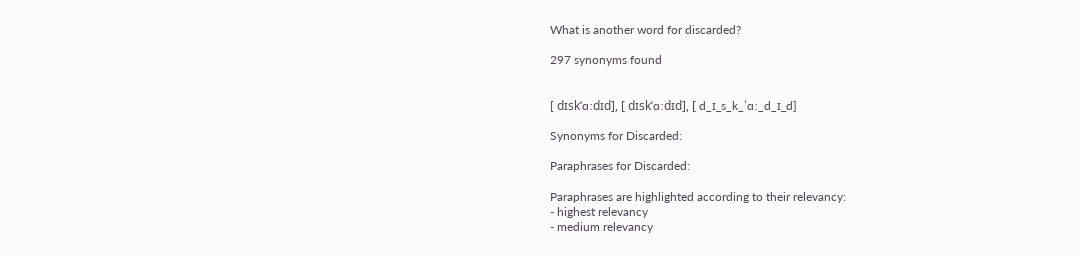What is another word for discarded?

297 synonyms found


[ dɪskˈɑːdɪd], [ dɪskˈɑːdɪd], [ d_ɪ_s_k_ˈɑː_d_ɪ_d]

Synonyms for Discarded:

Paraphrases for Discarded:

Paraphrases are highlighted according to their relevancy:
- highest relevancy
- medium relevancy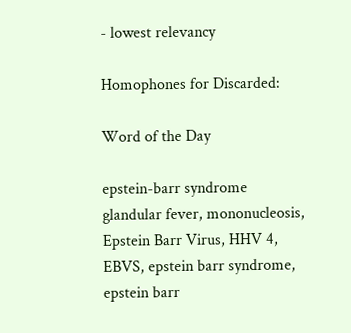- lowest relevancy

Homophones for Discarded:

Word of the Day

epstein-barr syndrome
glandular fever, mononucleosis, Epstein Barr Virus, HHV 4, EBVS, epstein barr syndrome, epstein barr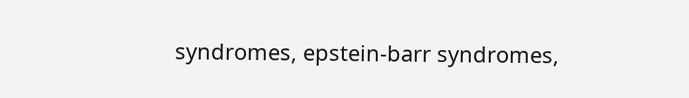syndromes, epstein-barr syndromes,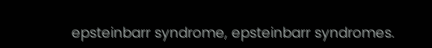epsteinbarr syndrome, epsteinbarr syndromes.